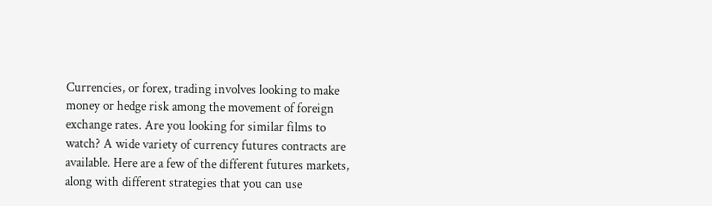Currencies, or forex, trading involves looking to make money or hedge risk among the movement of foreign exchange rates. Are you looking for similar films to watch? A wide variety of currency futures contracts are available. Here are a few of the different futures markets, along with different strategies that you can use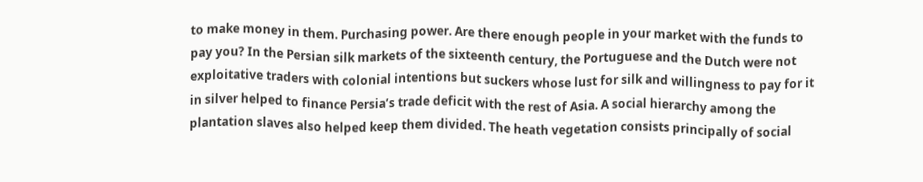to make money in them. Purchasing power. Are there enough people in your market with the funds to pay you? In the Persian silk markets of the sixteenth century, the Portuguese and the Dutch were not exploitative traders with colonial intentions but suckers whose lust for silk and willingness to pay for it in silver helped to finance Persia’s trade deficit with the rest of Asia. A social hierarchy among the plantation slaves also helped keep them divided. The heath vegetation consists principally of social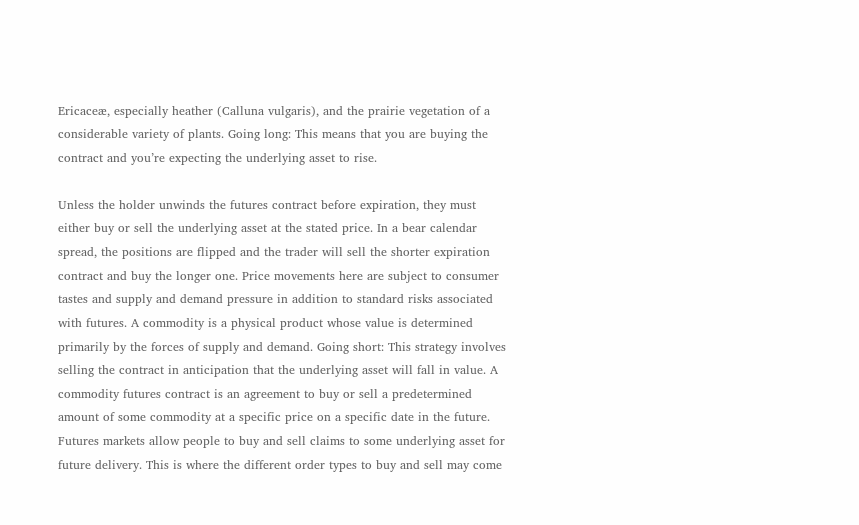Ericaceæ, especially heather (Calluna vulgaris), and the prairie vegetation of a considerable variety of plants. Going long: This means that you are buying the contract and you’re expecting the underlying asset to rise.

Unless the holder unwinds the futures contract before expiration, they must either buy or sell the underlying asset at the stated price. In a bear calendar spread, the positions are flipped and the trader will sell the shorter expiration contract and buy the longer one. Price movements here are subject to consumer tastes and supply and demand pressure in addition to standard risks associated with futures. A commodity is a physical product whose value is determined primarily by the forces of supply and demand. Going short: This strategy involves selling the contract in anticipation that the underlying asset will fall in value. A commodity futures contract is an agreement to buy or sell a predetermined amount of some commodity at a specific price on a specific date in the future. Futures markets allow people to buy and sell claims to some underlying asset for future delivery. This is where the different order types to buy and sell may come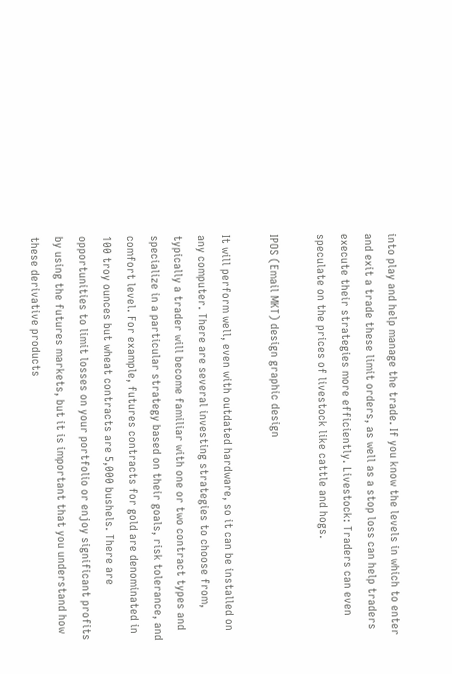into play and help manage the trade. If you know the levels in which to enter and exit a trade these limit orders, as well as a stop loss can help traders execute their strategies more efficiently. Livestock: Traders can even speculate on the prices of livestock like cattle and hogs.

IPOS (Email MKT) design graphic design

It will perform well, even with outdated hardware, so it can be installed on any computer. There are several investing strategies to choose from, typically a trader will become familiar with one or two contract types and specialize in a particular strategy based on their goals, risk tolerance, and comfort level. For example, futures contracts for gold are denominated in 100 troy ounces but wheat contracts are 5,000 bushels. There are opportunities to limit losses on your portfolio or enjoy significant profits by using the futures markets, but it is important that you understand how these derivative products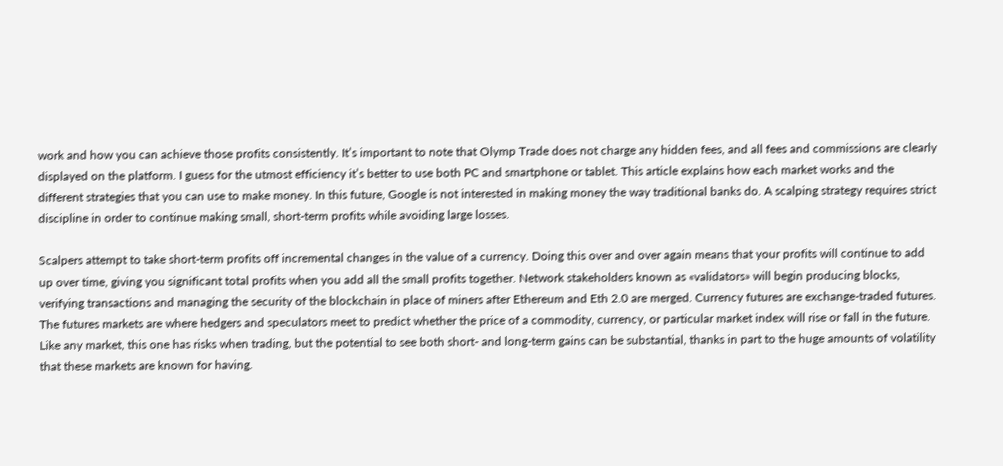work and how you can achieve those profits consistently. It’s important to note that Olymp Trade does not charge any hidden fees, and all fees and commissions are clearly displayed on the platform. I guess for the utmost efficiency it’s better to use both PC and smartphone or tablet. This article explains how each market works and the different strategies that you can use to make money. In this future, Google is not interested in making money the way traditional banks do. A scalping strategy requires strict discipline in order to continue making small, short-term profits while avoiding large losses.

Scalpers attempt to take short-term profits off incremental changes in the value of a currency. Doing this over and over again means that your profits will continue to add up over time, giving you significant total profits when you add all the small profits together. Network stakeholders known as «validators» will begin producing blocks, verifying transactions and managing the security of the blockchain in place of miners after Ethereum and Eth 2.0 are merged. Currency futures are exchange-traded futures. The futures markets are where hedgers and speculators meet to predict whether the price of a commodity, currency, or particular market index will rise or fall in the future. Like any market, this one has risks when trading, but the potential to see both short- and long-term gains can be substantial, thanks in part to the huge amounts of volatility that these markets are known for having.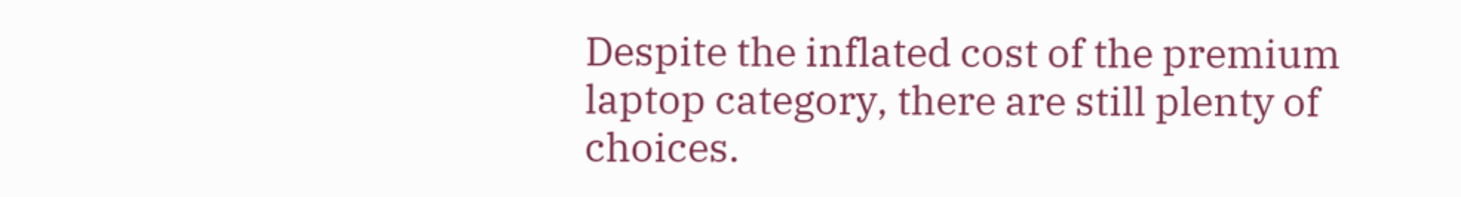Despite the inflated cost of the premium laptop category, there are still plenty of choices.